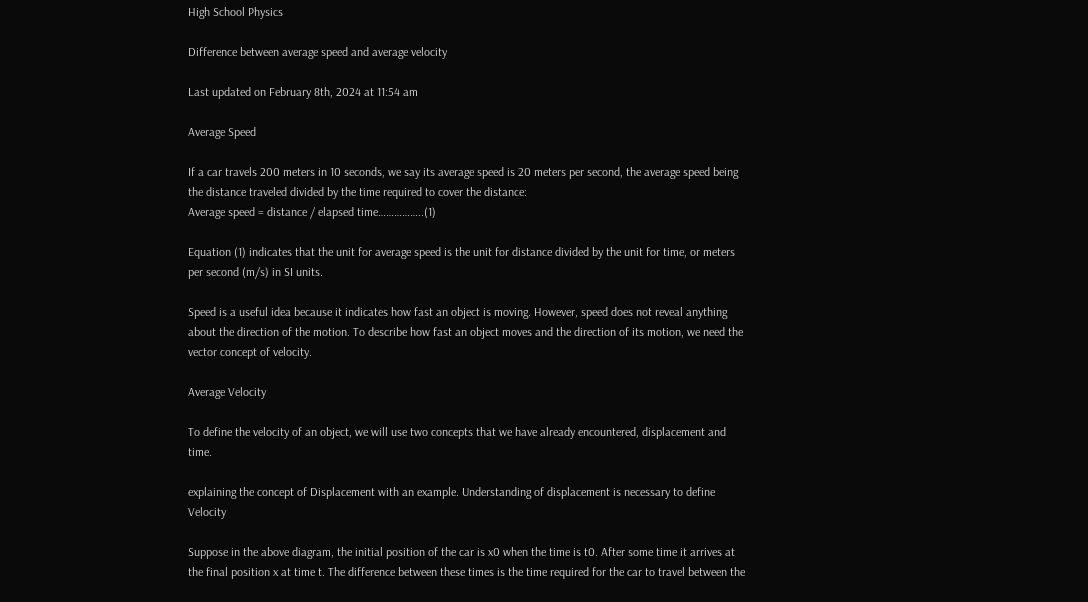High School Physics

Difference between average speed and average velocity

Last updated on February 8th, 2024 at 11:54 am

Average Speed

If a car travels 200 meters in 10 seconds, we say its average speed is 20 meters per second, the average speed being the distance traveled divided by the time required to cover the distance:
Average speed = distance / elapsed time……………..(1)

Equation (1) indicates that the unit for average speed is the unit for distance divided by the unit for time, or meters per second (m/s) in SI units.

Speed is a useful idea because it indicates how fast an object is moving. However, speed does not reveal anything about the direction of the motion. To describe how fast an object moves and the direction of its motion, we need the vector concept of velocity.

Average Velocity

To define the velocity of an object, we will use two concepts that we have already encountered, displacement and time.

explaining the concept of Displacement with an example. Understanding of displacement is necessary to define Velocity

Suppose in the above diagram, the initial position of the car is x0 when the time is t0. After some time it arrives at the final position x at time t. The difference between these times is the time required for the car to travel between the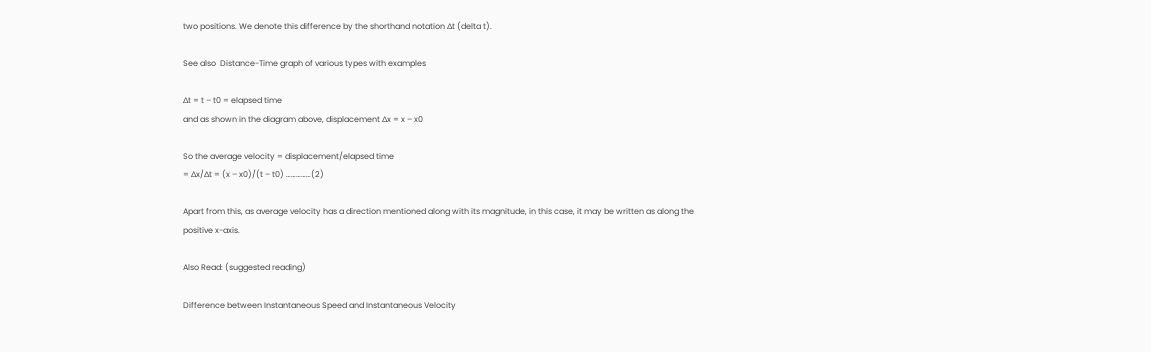two positions. We denote this difference by the shorthand notation ∆t (delta t).

See also  Distance-Time graph of various types with examples

∆t = t – t0 = elapsed time
and as shown in the diagram above, displacement ∆x = x – x0

So the average velocity = displacement/elapsed time
= ∆x/∆t = (x – x0)/(t – t0) ……………(2)

Apart from this, as average velocity has a direction mentioned along with its magnitude, in this case, it may be written as along the positive x-axis.

Also Read: (suggested reading)

Difference between Instantaneous Speed and Instantaneous Velocity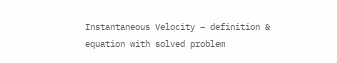Instantaneous Velocity – definition & equation with solved problem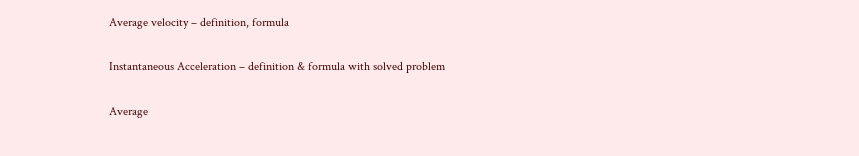Average velocity – definition, formula

Instantaneous Acceleration – definition & formula with solved problem

Average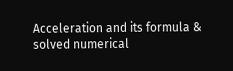Acceleration and its formula & solved numerical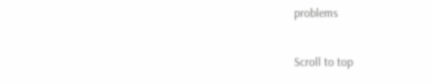problems

Scroll to top